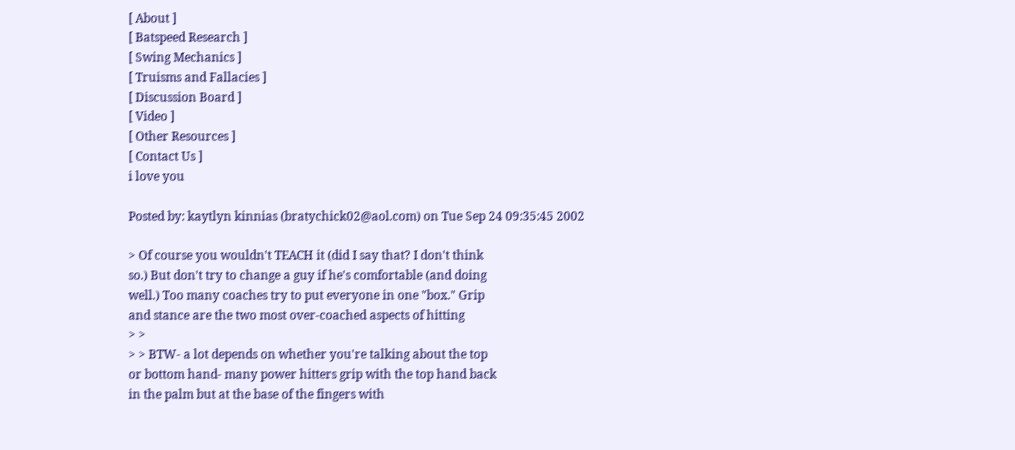[ About ]
[ Batspeed Research ]
[ Swing Mechanics ]
[ Truisms and Fallacies ]
[ Discussion Board ]
[ Video ]
[ Other Resources ]
[ Contact Us ]
i love you

Posted by: kaytlyn kinnias (bratychick02@aol.com) on Tue Sep 24 09:35:45 2002

> Of course you wouldn't TEACH it (did I say that? I don't think
so.) But don't try to change a guy if he's comfortable (and doing
well.) Too many coaches try to put everyone in one "box." Grip
and stance are the two most over-coached aspects of hitting
> >
> > BTW- a lot depends on whether you're talking about the top
or bottom hand- many power hitters grip with the top hand back
in the palm but at the base of the fingers with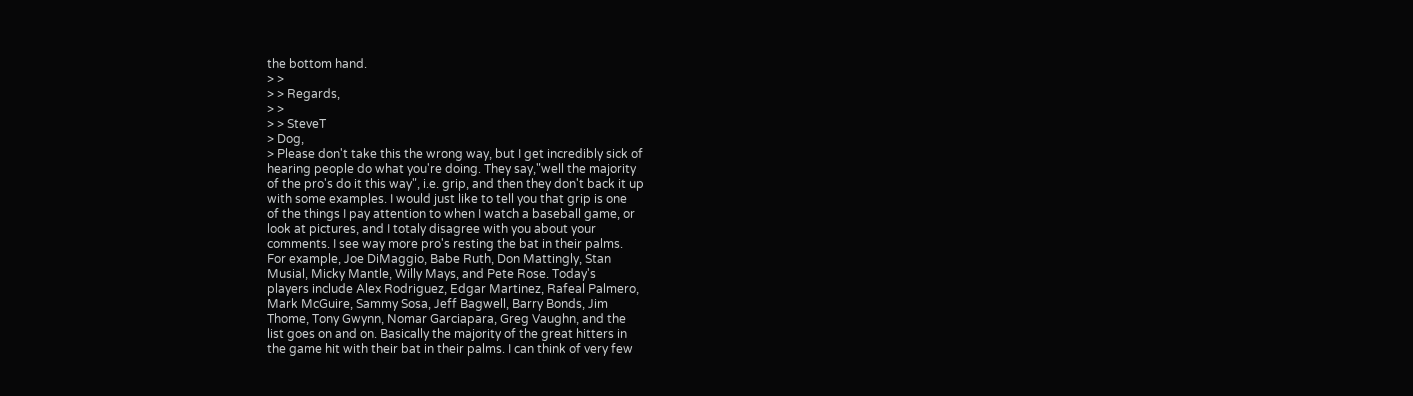the bottom hand.
> >
> > Regards,
> >
> > SteveT
> Dog,
> Please don't take this the wrong way, but I get incredibly sick of
hearing people do what you're doing. They say,"well the majority
of the pro's do it this way", i.e. grip, and then they don't back it up
with some examples. I would just like to tell you that grip is one
of the things I pay attention to when I watch a baseball game, or
look at pictures, and I totaly disagree with you about your
comments. I see way more pro's resting the bat in their palms.
For example, Joe DiMaggio, Babe Ruth, Don Mattingly, Stan
Musial, Micky Mantle, Willy Mays, and Pete Rose. Today's
players include Alex Rodriguez, Edgar Martinez, Rafeal Palmero,
Mark McGuire, Sammy Sosa, Jeff Bagwell, Barry Bonds, Jim
Thome, Tony Gwynn, Nomar Garciapara, Greg Vaughn, and the
list goes on and on. Basically the majority of the great hitters in
the game hit with their bat in their palms. I can think of very few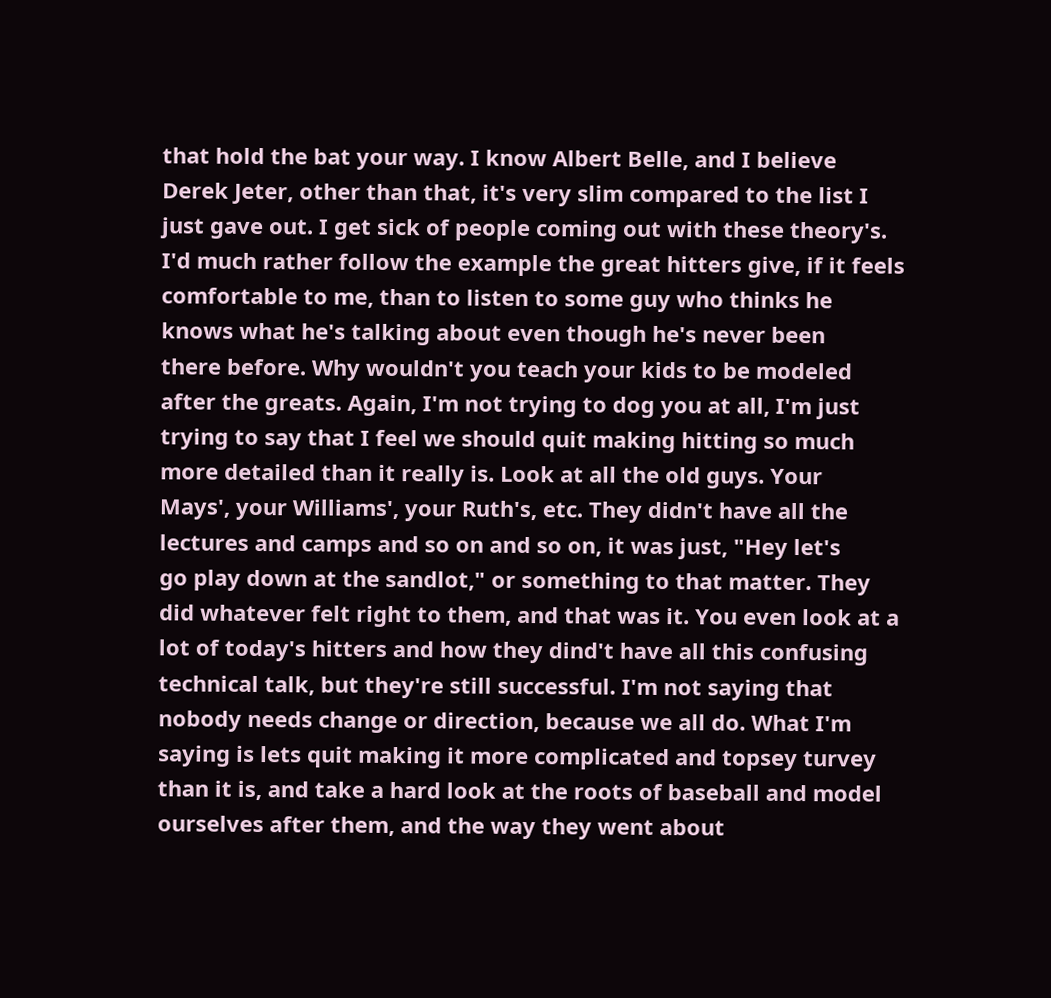that hold the bat your way. I know Albert Belle, and I believe
Derek Jeter, other than that, it's very slim compared to the list I
just gave out. I get sick of people coming out with these theory's.
I'd much rather follow the example the great hitters give, if it feels
comfortable to me, than to listen to some guy who thinks he
knows what he's talking about even though he's never been
there before. Why wouldn't you teach your kids to be modeled
after the greats. Again, I'm not trying to dog you at all, I'm just
trying to say that I feel we should quit making hitting so much
more detailed than it really is. Look at all the old guys. Your
Mays', your Williams', your Ruth's, etc. They didn't have all the
lectures and camps and so on and so on, it was just, "Hey let's
go play down at the sandlot," or something to that matter. They
did whatever felt right to them, and that was it. You even look at a
lot of today's hitters and how they dind't have all this confusing
technical talk, but they're still successful. I'm not saying that
nobody needs change or direction, because we all do. What I'm
saying is lets quit making it more complicated and topsey turvey
than it is, and take a hard look at the roots of baseball and model
ourselves after them, and the way they went about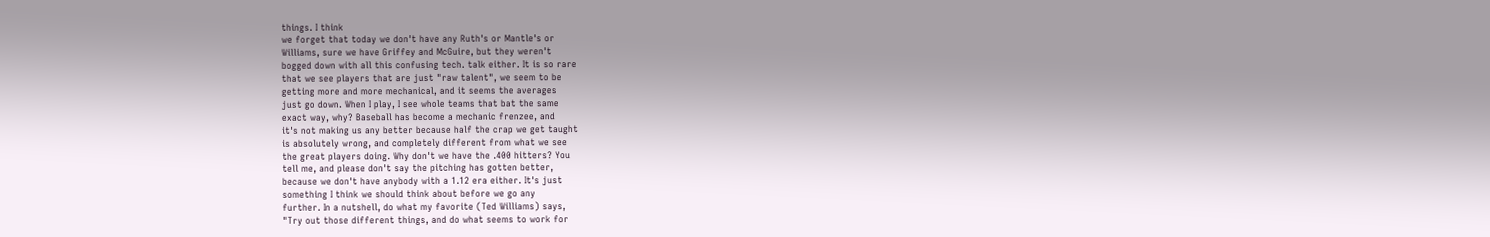things. I think
we forget that today we don't have any Ruth's or Mantle's or
Williams, sure we have Griffey and McGuire, but they weren't
bogged down with all this confusing tech. talk either. It is so rare
that we see players that are just "raw talent", we seem to be
getting more and more mechanical, and it seems the averages
just go down. When I play, I see whole teams that bat the same
exact way, why? Baseball has become a mechanic frenzee, and
it's not making us any better because half the crap we get taught
is absolutely wrong, and completely different from what we see
the great players doing. Why don't we have the .400 hitters? You
tell me, and please don't say the pitching has gotten better,
because we don't have anybody with a 1.12 era either. It's just
something I think we should think about before we go any
further. In a nutshell, do what my favorite (Ted Williams) says,
"Try out those different things, and do what seems to work for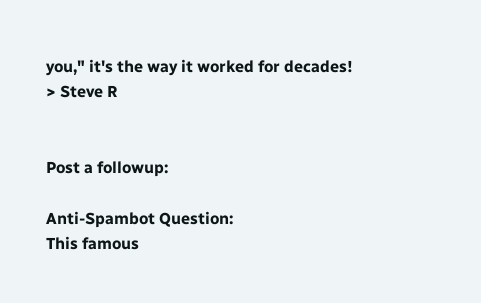you," it's the way it worked for decades!
> Steve R


Post a followup:

Anti-Spambot Question:
This famous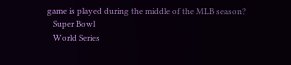game is played during the middle of the MLB season?
   Super Bowl
   World Series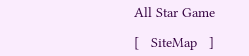All Star Game

[   SiteMap   ]